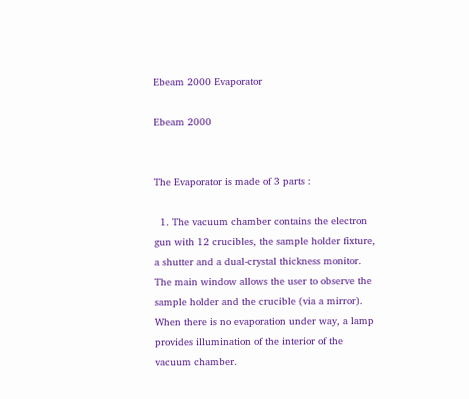Ebeam 2000 Evaporator

Ebeam 2000


The Evaporator is made of 3 parts :

  1. The vacuum chamber contains the electron gun with 12 crucibles, the sample holder fixture, a shutter and a dual-crystal thickness monitor. The main window allows the user to observe the sample holder and the crucible (via a mirror). When there is no evaporation under way, a lamp provides illumination of the interior of the vacuum chamber.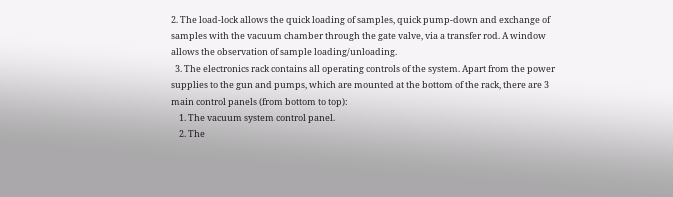2. The load-lock allows the quick loading of samples, quick pump-down and exchange of samples with the vacuum chamber through the gate valve, via a transfer rod. A window allows the observation of sample loading/unloading.
  3. The electronics rack contains all operating controls of the system. Apart from the power supplies to the gun and pumps, which are mounted at the bottom of the rack, there are 3 main control panels (from bottom to top):
    1. The vacuum system control panel.
    2. The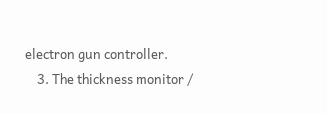electron gun controller.
    3. The thickness monitor /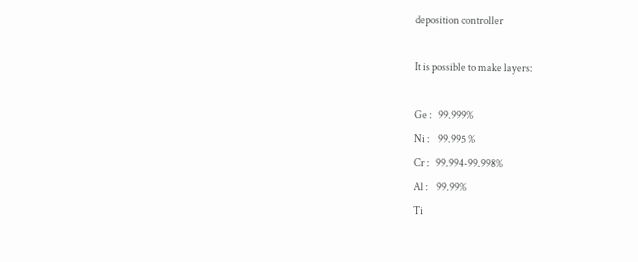deposition controller

It is possible to make layers:

Ge :   99.999%
Ni :    99.995 %
Cr :   99.994-99.998%
Al :    99.99%
Ti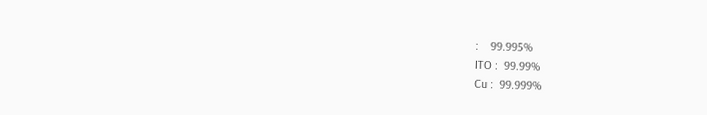:    99.995%
ITO :  99.99%
Cu :  99.999%